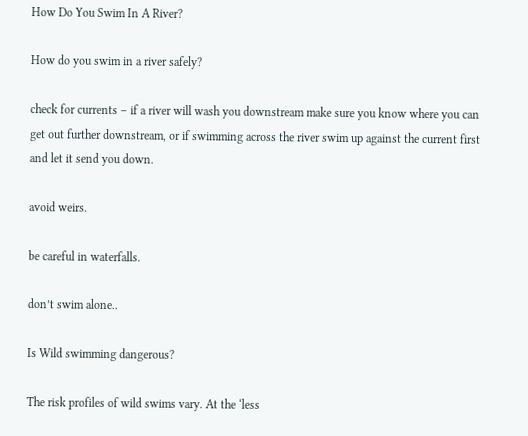How Do You Swim In A River?

How do you swim in a river safely?

check for currents – if a river will wash you downstream make sure you know where you can get out further downstream, or if swimming across the river swim up against the current first and let it send you down.

avoid weirs.

be careful in waterfalls.

don’t swim alone..

Is Wild swimming dangerous?

The risk profiles of wild swims vary. At the ‘less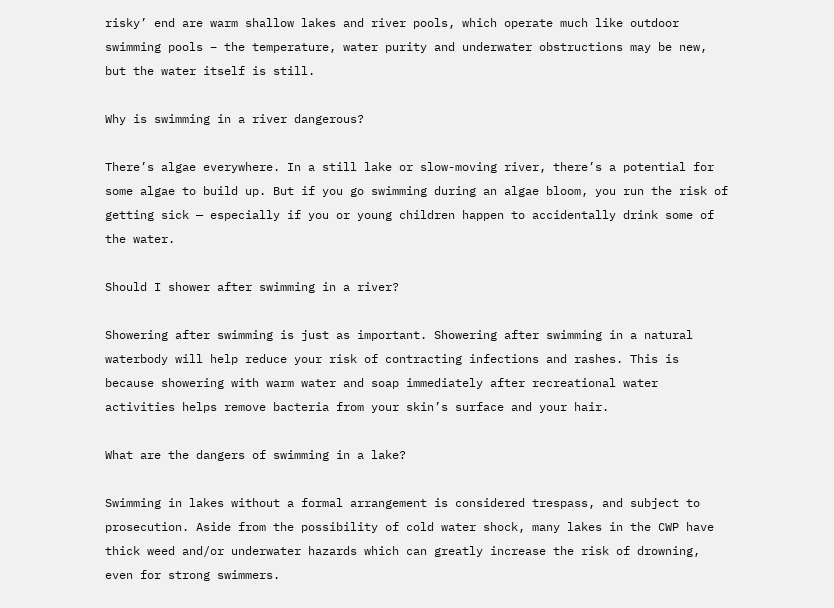risky’ end are warm shallow lakes and river pools, which operate much like outdoor swimming pools – the temperature, water purity and underwater obstructions may be new, but the water itself is still.

Why is swimming in a river dangerous?

There’s algae everywhere. In a still lake or slow-moving river, there’s a potential for some algae to build up. But if you go swimming during an algae bloom, you run the risk of getting sick — especially if you or young children happen to accidentally drink some of the water.

Should I shower after swimming in a river?

Showering after swimming is just as important. Showering after swimming in a natural waterbody will help reduce your risk of contracting infections and rashes. This is because showering with warm water and soap immediately after recreational water activities helps remove bacteria from your skin’s surface and your hair.

What are the dangers of swimming in a lake?

Swimming in lakes without a formal arrangement is considered trespass, and subject to prosecution. Aside from the possibility of cold water shock, many lakes in the CWP have thick weed and/or underwater hazards which can greatly increase the risk of drowning, even for strong swimmers.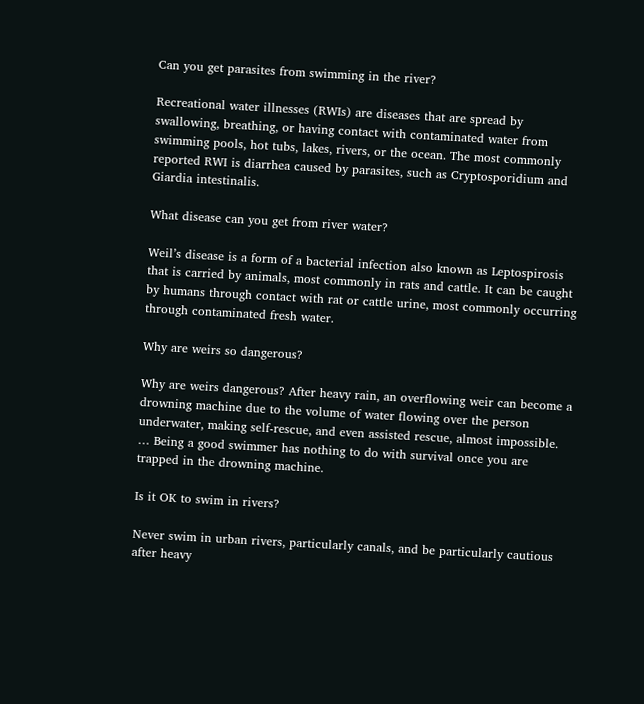Can you get parasites from swimming in the river?

Recreational water illnesses (RWIs) are diseases that are spread by swallowing, breathing, or having contact with contaminated water from swimming pools, hot tubs, lakes, rivers, or the ocean. The most commonly reported RWI is diarrhea caused by parasites, such as Cryptosporidium and Giardia intestinalis.

What disease can you get from river water?

Weil’s disease is a form of a bacterial infection also known as Leptospirosis that is carried by animals, most commonly in rats and cattle. It can be caught by humans through contact with rat or cattle urine, most commonly occurring through contaminated fresh water.

Why are weirs so dangerous?

Why are weirs dangerous? After heavy rain, an overflowing weir can become a drowning machine due to the volume of water flowing over the person underwater, making self-rescue, and even assisted rescue, almost impossible. … Being a good swimmer has nothing to do with survival once you are trapped in the drowning machine.

Is it OK to swim in rivers?

Never swim in urban rivers, particularly canals, and be particularly cautious after heavy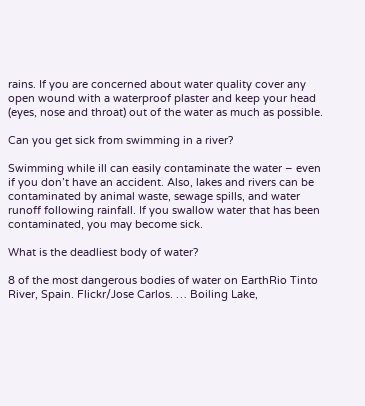rains. If you are concerned about water quality cover any open wound with a waterproof plaster and keep your head (eyes, nose and throat) out of the water as much as possible.

Can you get sick from swimming in a river?

Swimming while ill can easily contaminate the water – even if you don’t have an accident. Also, lakes and rivers can be contaminated by animal waste, sewage spills, and water runoff following rainfall. If you swallow water that has been contaminated, you may become sick.

What is the deadliest body of water?

8 of the most dangerous bodies of water on EarthRio Tinto River, Spain. Flickr/Jose Carlos. … Boiling Lake,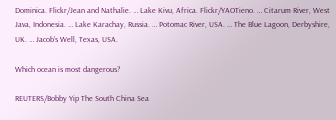Dominica. Flickr/Jean and Nathalie. … Lake Kivu, Africa. Flickr/YAOTieno. … Citarum River, West Java, Indonesia. … Lake Karachay, Russia. … Potomac River, USA. … The Blue Lagoon, Derbyshire, UK. … Jacob’s Well, Texas, USA.

Which ocean is most dangerous?

REUTERS/Bobby Yip The South China Sea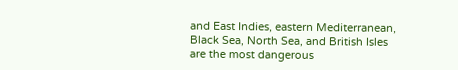and East Indies, eastern Mediterranean, Black Sea, North Sea, and British Isles are the most dangerous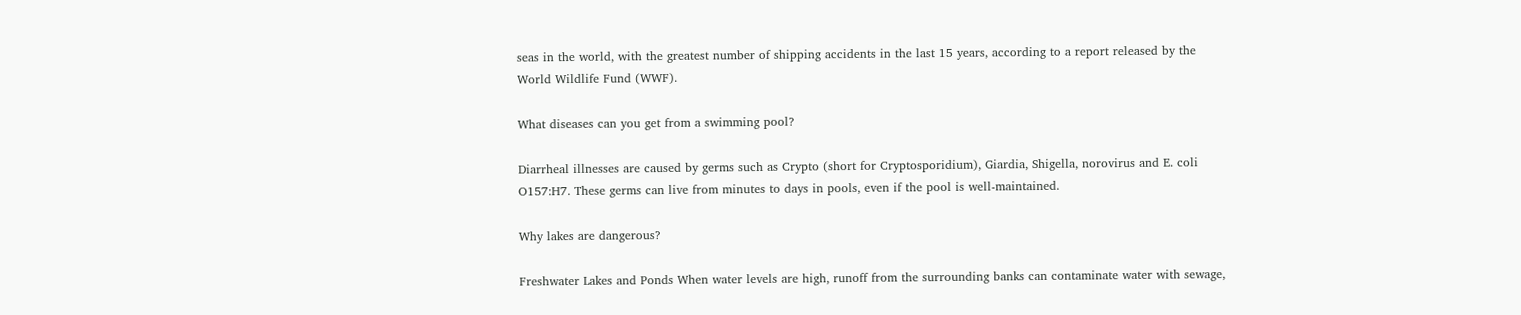seas in the world, with the greatest number of shipping accidents in the last 15 years, according to a report released by the World Wildlife Fund (WWF).

What diseases can you get from a swimming pool?

Diarrheal illnesses are caused by germs such as Crypto (short for Cryptosporidium), Giardia, Shigella, norovirus and E. coli O157:H7. These germs can live from minutes to days in pools, even if the pool is well-maintained.

Why lakes are dangerous?

Freshwater Lakes and Ponds When water levels are high, runoff from the surrounding banks can contaminate water with sewage,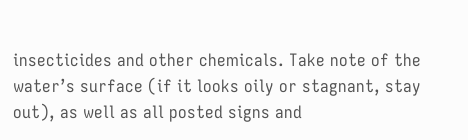insecticides and other chemicals. Take note of the water’s surface (if it looks oily or stagnant, stay out), as well as all posted signs and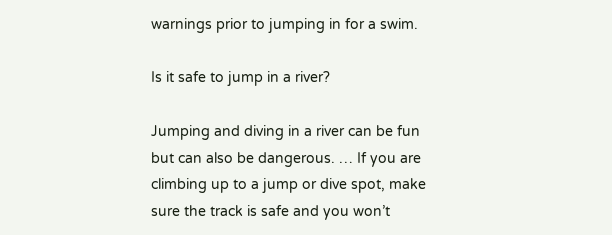warnings prior to jumping in for a swim.

Is it safe to jump in a river?

Jumping and diving in a river can be fun but can also be dangerous. … If you are climbing up to a jump or dive spot, make sure the track is safe and you won’t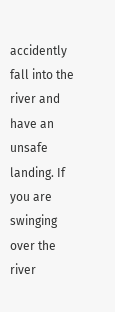accidently fall into the river and have an unsafe landing. If you are swinging over the river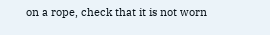on a rope, check that it is not worn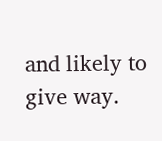and likely to give way.